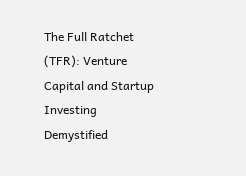The Full Ratchet (TFR): Venture Capital and Startup Investing Demystified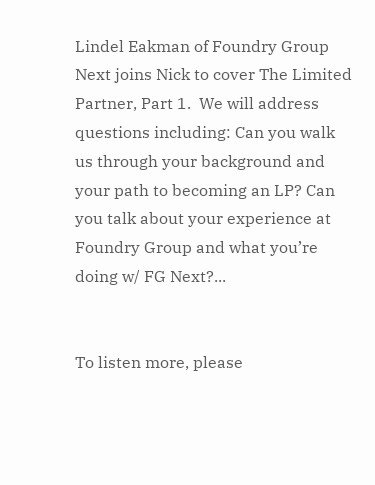Lindel Eakman of Foundry Group Next joins Nick to cover The Limited Partner, Part 1.  We will address questions including: Can you walk us through your background and your path to becoming an LP? Can you talk about your experience at Foundry Group and what you’re doing w/ FG Next?...


To listen more, please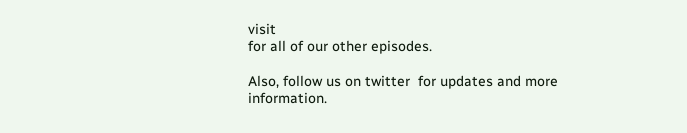visit
for all of our other episodes.

Also, follow us on twitter  for updates and more information.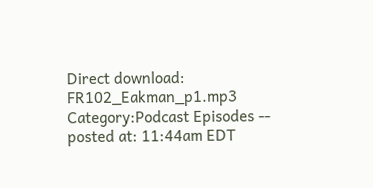Direct download: FR102_Eakman_p1.mp3
Category:Podcast Episodes -- posted at: 11:44am EDT